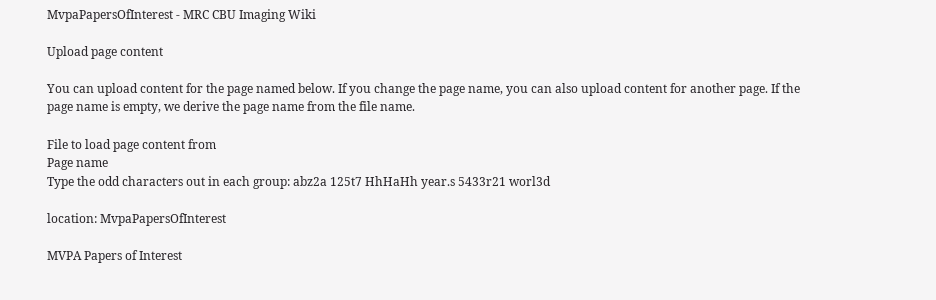MvpaPapersOfInterest - MRC CBU Imaging Wiki

Upload page content

You can upload content for the page named below. If you change the page name, you can also upload content for another page. If the page name is empty, we derive the page name from the file name.

File to load page content from
Page name
Type the odd characters out in each group: abz2a 125t7 HhHaHh year.s 5433r21 worl3d

location: MvpaPapersOfInterest

MVPA Papers of Interest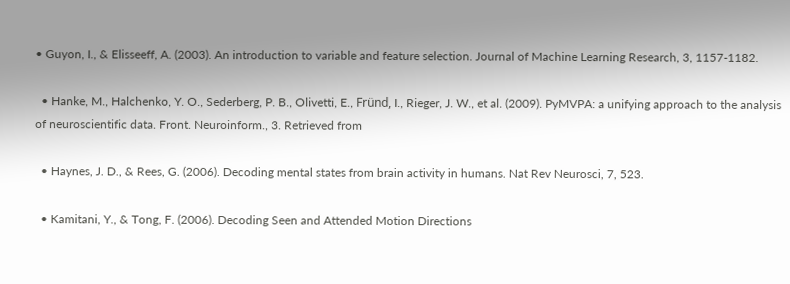• Guyon, I., & Elisseeff, A. (2003). An introduction to variable and feature selection. Journal of Machine Learning Research, 3, 1157-1182.

  • Hanke, M., Halchenko, Y. O., Sederberg, P. B., Olivetti, E., Fründ, I., Rieger, J. W., et al. (2009). PyMVPA: a unifying approach to the analysis of neuroscientific data. Front. Neuroinform., 3. Retrieved from

  • Haynes, J. D., & Rees, G. (2006). Decoding mental states from brain activity in humans. Nat Rev Neurosci, 7, 523.

  • Kamitani, Y., & Tong, F. (2006). Decoding Seen and Attended Motion Directions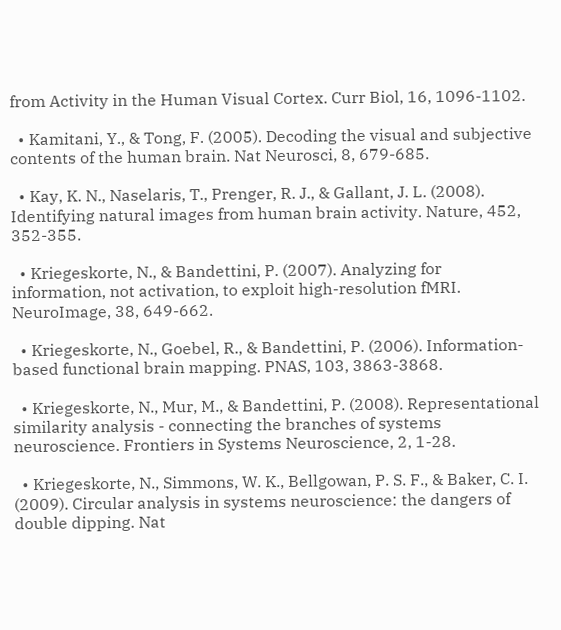from Activity in the Human Visual Cortex. Curr Biol, 16, 1096-1102.

  • Kamitani, Y., & Tong, F. (2005). Decoding the visual and subjective contents of the human brain. Nat Neurosci, 8, 679-685.

  • Kay, K. N., Naselaris, T., Prenger, R. J., & Gallant, J. L. (2008). Identifying natural images from human brain activity. Nature, 452, 352-355.

  • Kriegeskorte, N., & Bandettini, P. (2007). Analyzing for information, not activation, to exploit high-resolution fMRI. NeuroImage, 38, 649-662.

  • Kriegeskorte, N., Goebel, R., & Bandettini, P. (2006). Information-based functional brain mapping. PNAS, 103, 3863-3868.

  • Kriegeskorte, N., Mur, M., & Bandettini, P. (2008). Representational similarity analysis - connecting the branches of systems neuroscience. Frontiers in Systems Neuroscience, 2, 1-28.

  • Kriegeskorte, N., Simmons, W. K., Bellgowan, P. S. F., & Baker, C. I. (2009). Circular analysis in systems neuroscience: the dangers of double dipping. Nat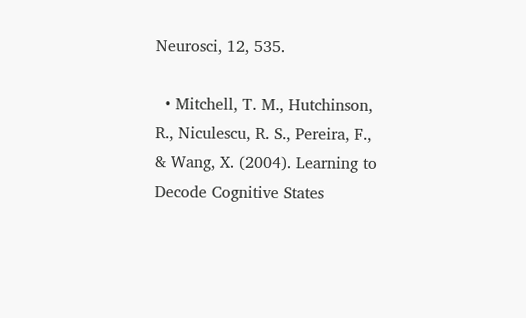Neurosci, 12, 535.

  • Mitchell, T. M., Hutchinson, R., Niculescu, R. S., Pereira, F., & Wang, X. (2004). Learning to Decode Cognitive States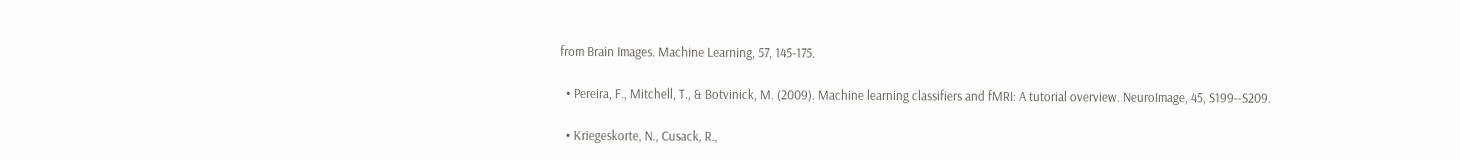from Brain Images. Machine Learning, 57, 145-175.

  • Pereira, F., Mitchell, T., & Botvinick, M. (2009). Machine learning classifiers and fMRI: A tutorial overview. NeuroImage, 45, S199--S209.

  • Kriegeskorte, N., Cusack, R.,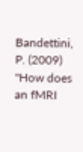Bandettini, P. (2009) "How does an fMRI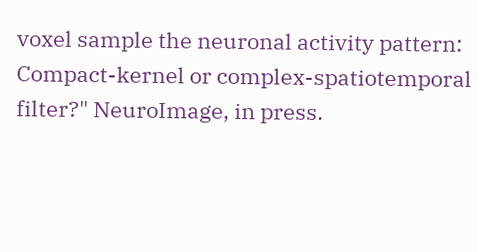voxel sample the neuronal activity pattern: Compact-kernel or complex-spatiotemporal filter?" NeuroImage, in press.